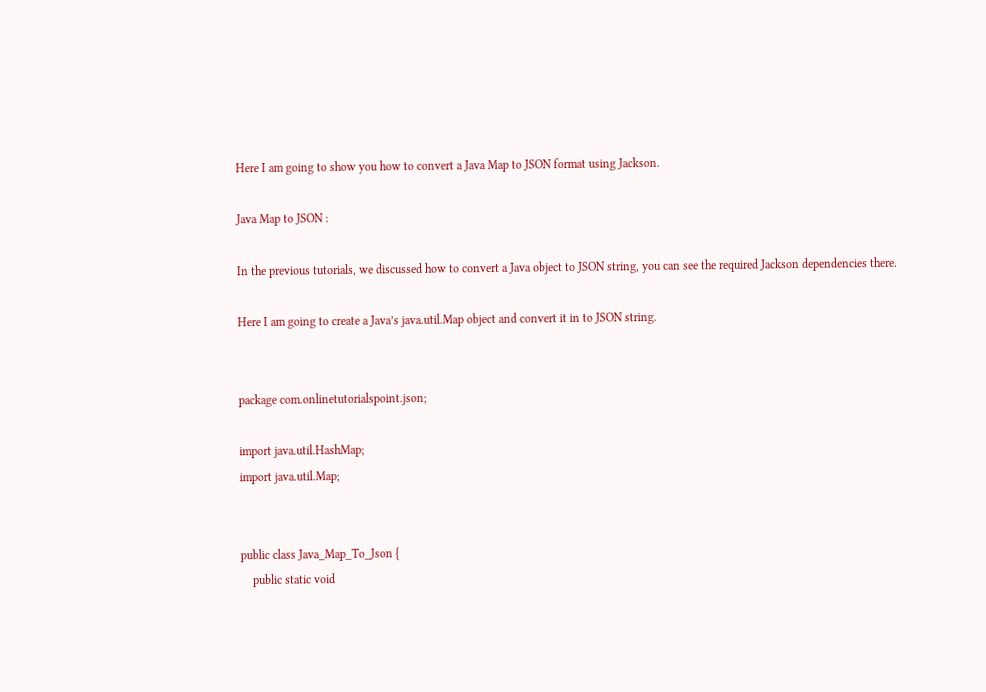Here I am going to show you how to convert a Java Map to JSON format using Jackson.

Java Map to JSON :

In the previous tutorials, we discussed how to convert a Java object to JSON string, you can see the required Jackson dependencies there.

Here I am going to create a Java’s java.util.Map object and convert it in to JSON string.


package com.onlinetutorialspoint.json;

import java.util.HashMap;
import java.util.Map;


public class Java_Map_To_Json {
    public static void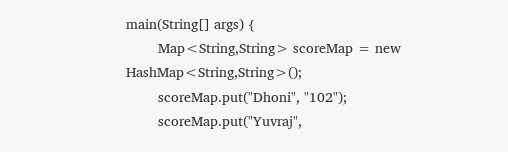main(String[] args) {
        Map<String,String> scoreMap = new HashMap<String,String>();
        scoreMap.put("Dhoni", "102");
        scoreMap.put("Yuvraj",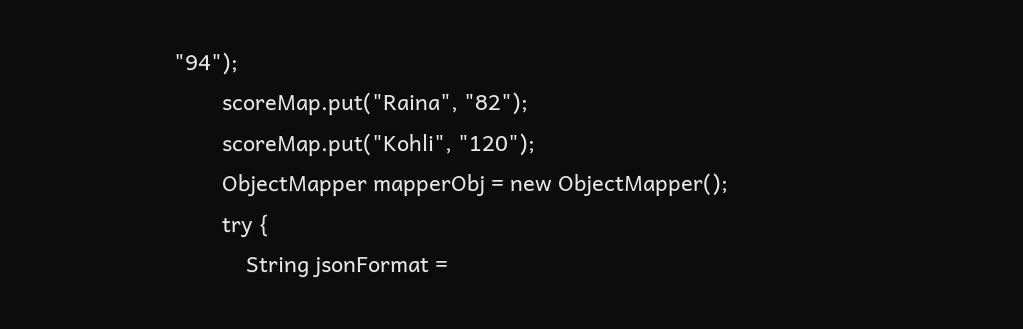"94");
        scoreMap.put("Raina", "82");
        scoreMap.put("Kohli", "120");
        ObjectMapper mapperObj = new ObjectMapper();
        try {
            String jsonFormat =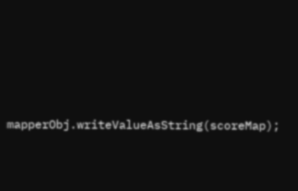mapperObj.writeValueAsString(scoreMap);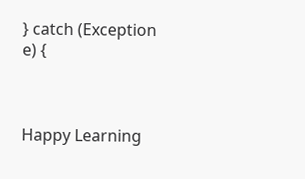} catch (Exception e) {



Happy Learning